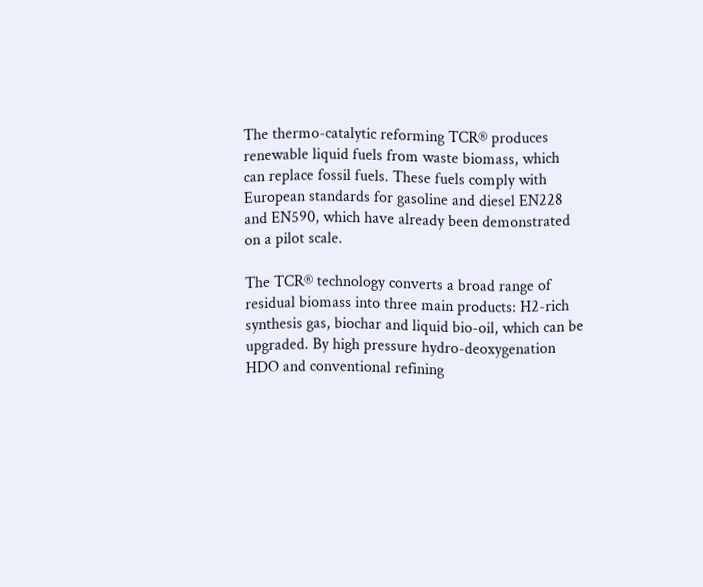The thermo-catalytic reforming TCR® produces renewable liquid fuels from waste biomass, which can replace fossil fuels. These fuels comply with European standards for gasoline and diesel EN228 and EN590, which have already been demonstrated on a pilot scale.

The TCR® technology converts a broad range of residual biomass into three main products: H2-rich synthesis gas, biochar and liquid bio-oil, which can be upgraded. By high pressure hydro-deoxygenation HDO and conventional refining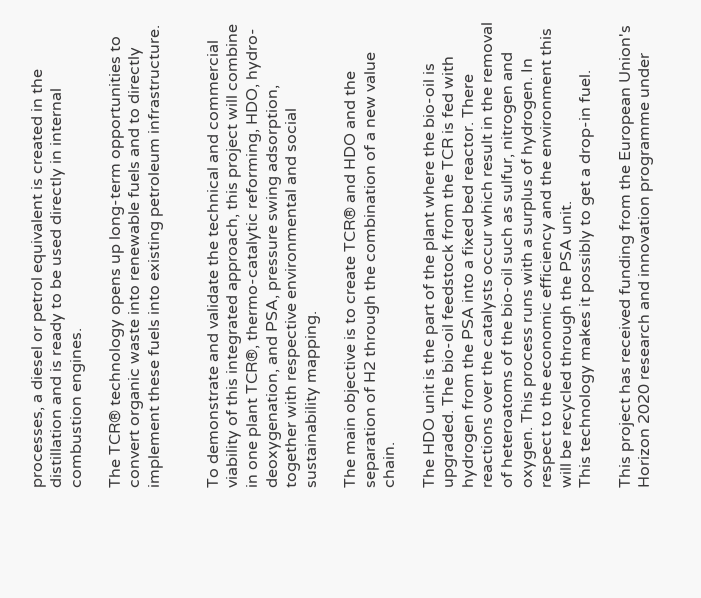processes, a diesel or petrol equivalent is created in the distillation and is ready to be used directly in internal combustion engines.

The TCR® technology opens up long-term opportunities to convert organic waste into renewable fuels and to directly implement these fuels into existing petroleum infrastructure.


To demonstrate and validate the technical and commercial viability of this integrated approach, this project will combine in one plant TCR®, thermo-catalytic reforming, HDO, hydro-deoxygenation, and PSA, pressure swing adsorption, together with respective environmental and social sustainability mapping.

The main objective is to create TCR® and HDO and the separation of H2 through the combination of a new value chain.

The HDO unit is the part of the plant where the bio-oil is upgraded. The bio-oil feedstock from the TCR is fed with hydrogen from the PSA into a fixed bed reactor. There reactions over the catalysts occur which result in the removal of heteroatoms of the bio-oil such as sulfur, nitrogen and oxygen. This process runs with a surplus of hydrogen. In respect to the economic efficiency and the environment this will be recycled through the PSA unit.
This technology makes it possibly to get a drop-in fuel.

This project has received funding from the European Union's Horizon 2020 research and innovation programme under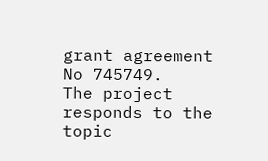grant agreement No 745749.
The project responds to the topic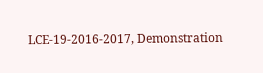LCE-19-2016-2017, Demonstration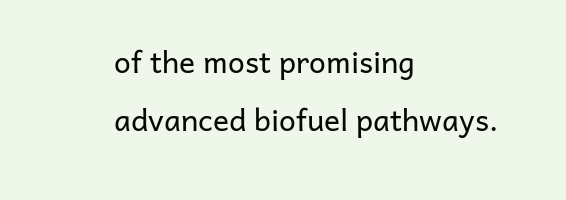of the most promising advanced biofuel pathways.